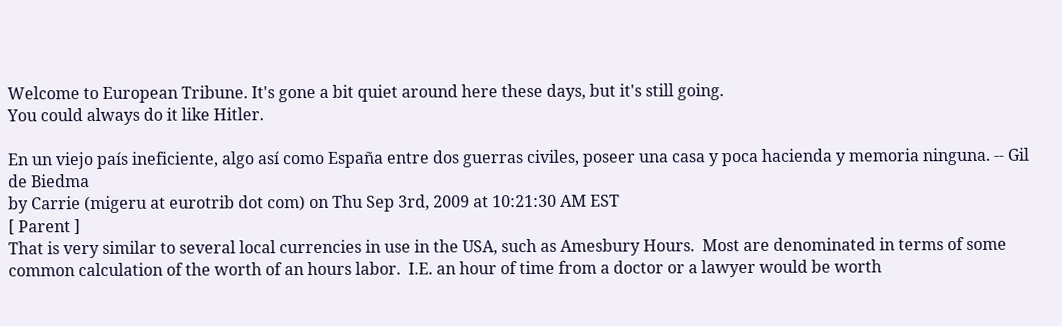Welcome to European Tribune. It's gone a bit quiet around here these days, but it's still going.
You could always do it like Hitler.

En un viejo país ineficiente, algo así como España entre dos guerras civiles, poseer una casa y poca hacienda y memoria ninguna. -- Gil de Biedma
by Carrie (migeru at eurotrib dot com) on Thu Sep 3rd, 2009 at 10:21:30 AM EST
[ Parent ]
That is very similar to several local currencies in use in the USA, such as Amesbury Hours.  Most are denominated in terms of some common calculation of the worth of an hours labor.  I.E. an hour of time from a doctor or a lawyer would be worth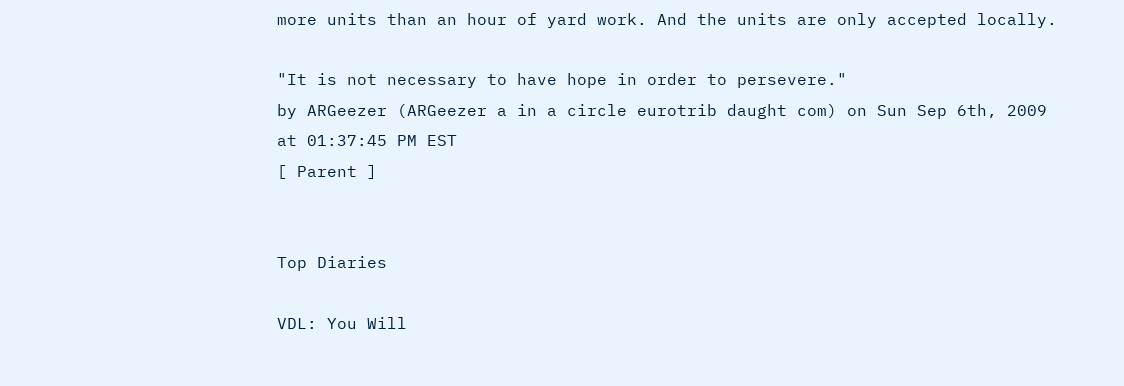more units than an hour of yard work. And the units are only accepted locally.

"It is not necessary to have hope in order to persevere."
by ARGeezer (ARGeezer a in a circle eurotrib daught com) on Sun Sep 6th, 2009 at 01:37:45 PM EST
[ Parent ]


Top Diaries

VDL: You Will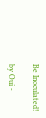Be Inoculated!

by Oui -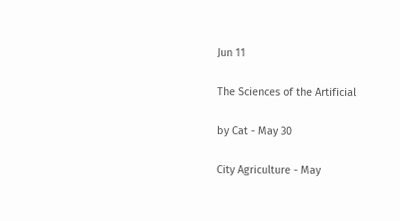Jun 11

The Sciences of the Artificial

by Cat - May 30

City Agriculture - May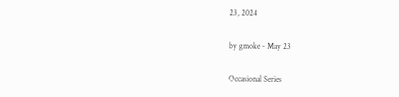23, 2024

by gmoke - May 23

Occasional Series